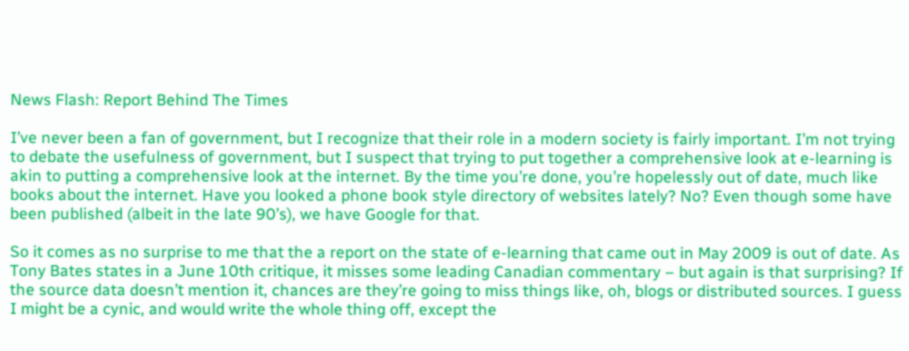News Flash: Report Behind The Times

I’ve never been a fan of government, but I recognize that their role in a modern society is fairly important. I’m not trying to debate the usefulness of government, but I suspect that trying to put together a comprehensive look at e-learning is akin to putting a comprehensive look at the internet. By the time you’re done, you’re hopelessly out of date, much like books about the internet. Have you looked a phone book style directory of websites lately? No? Even though some have been published (albeit in the late 90’s), we have Google for that.

So it comes as no surprise to me that the a report on the state of e-learning that came out in May 2009 is out of date. As Tony Bates states in a June 10th critique, it misses some leading Canadian commentary – but again is that surprising? If the source data doesn’t mention it, chances are they’re going to miss things like, oh, blogs or distributed sources. I guess I might be a cynic, and would write the whole thing off, except the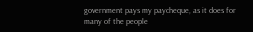government pays my paycheque, as it does for many of the people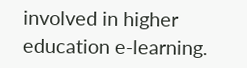involved in higher education e-learning.